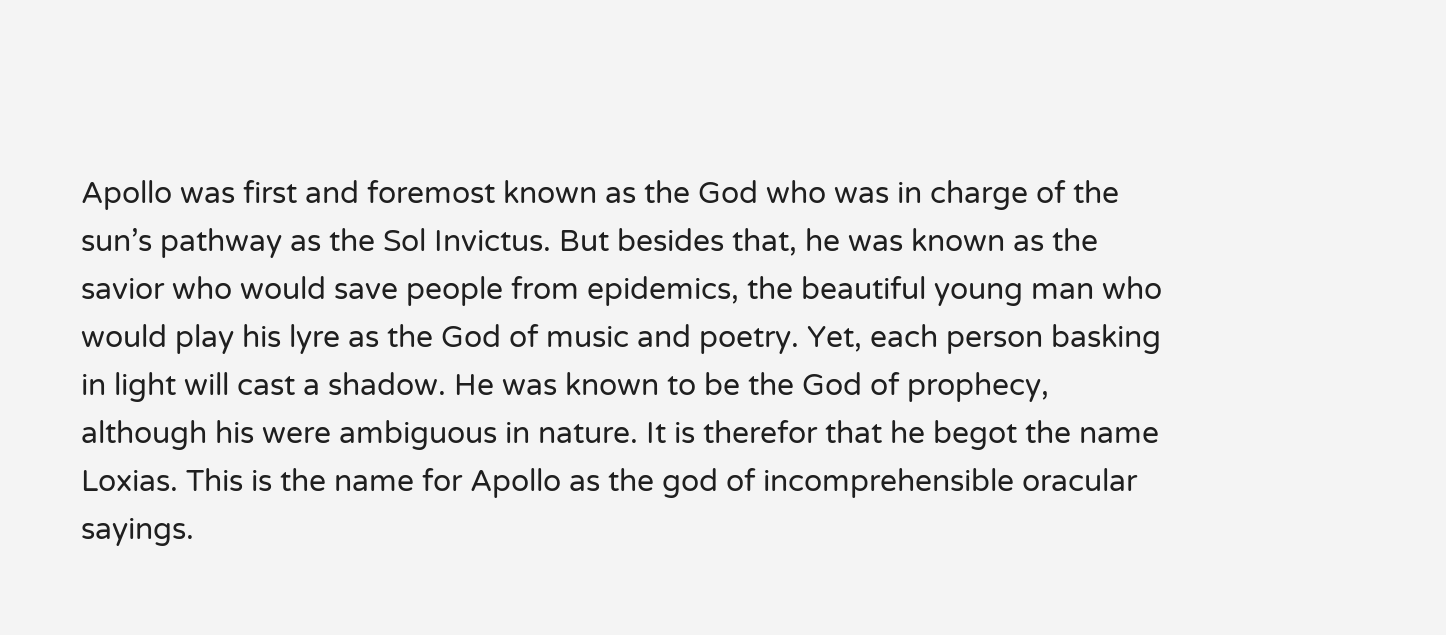Apollo was first and foremost known as the God who was in charge of the sun’s pathway as the Sol Invictus. But besides that, he was known as the savior who would save people from epidemics, the beautiful young man who would play his lyre as the God of music and poetry. Yet, each person basking in light will cast a shadow. He was known to be the God of prophecy, although his were ambiguous in nature. It is therefor that he begot the name Loxias. This is the name for Apollo as the god of incomprehensible oracular sayings.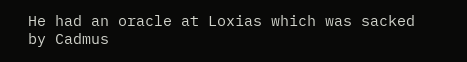He had an oracle at Loxias which was sacked by Cadmus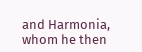and Harmonia, whom he then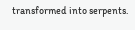transformed into serpents.